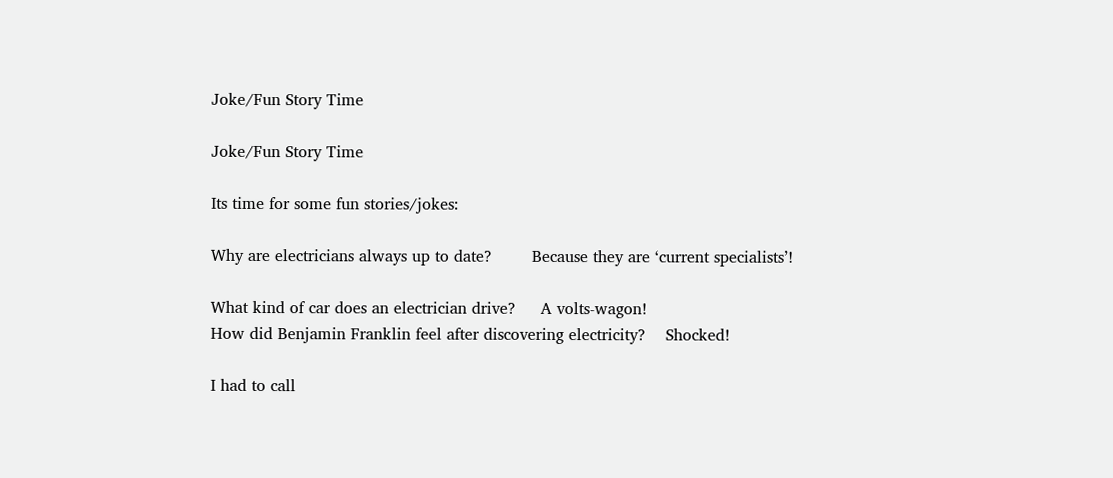Joke/Fun Story Time

Joke/Fun Story Time

Its time for some fun stories/jokes:

Why are electricians always up to date?        Because they are ‘current specialists’!

What kind of car does an electrician drive?     A volts-wagon!
How did Benjamin Franklin feel after discovering electricity?    Shocked!

I had to call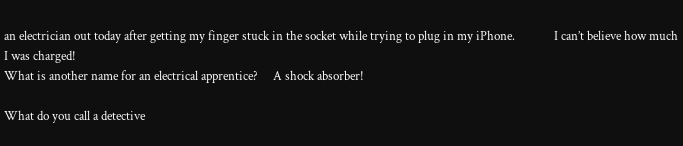an electrician out today after getting my finger stuck in the socket while trying to plug in my iPhone.             I can’t believe how much I was charged!
What is another name for an electrical apprentice?     A shock absorber!

What do you call a detective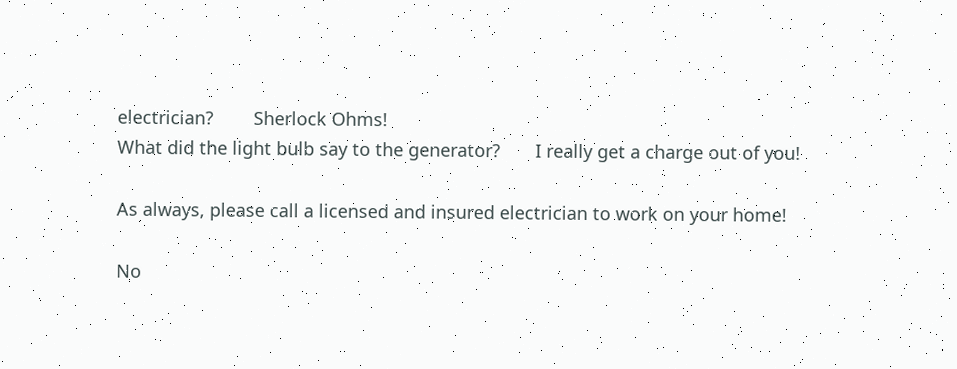electrician?        Sherlock Ohms!
What did the light bulb say to the generator?       I really get a charge out of you!

As always, please call a licensed and insured electrician to work on your home!

No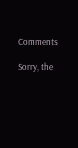Comments

Sorry, the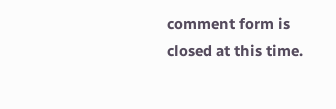comment form is closed at this time.